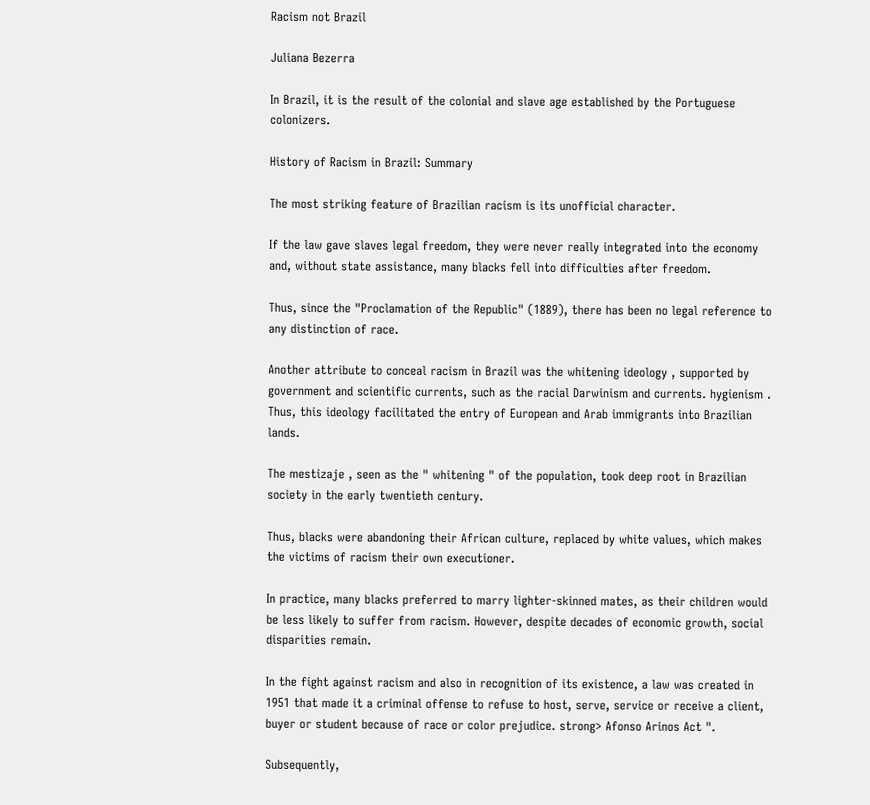Racism not Brazil

Juliana Bezerra

In Brazil, it is the result of the colonial and slave age established by the Portuguese colonizers.

History of Racism in Brazil: Summary

The most striking feature of Brazilian racism is its unofficial character.

If the law gave slaves legal freedom, they were never really integrated into the economy and, without state assistance, many blacks fell into difficulties after freedom.

Thus, since the "Proclamation of the Republic" (1889), there has been no legal reference to any distinction of race.

Another attribute to conceal racism in Brazil was the whitening ideology , supported by government and scientific currents, such as the racial Darwinism and currents. hygienism . Thus, this ideology facilitated the entry of European and Arab immigrants into Brazilian lands.

The mestizaje , seen as the " whitening " of the population, took deep root in Brazilian society in the early twentieth century.

Thus, blacks were abandoning their African culture, replaced by white values, which makes the victims of racism their own executioner.

In practice, many blacks preferred to marry lighter-skinned mates, as their children would be less likely to suffer from racism. However, despite decades of economic growth, social disparities remain.

In the fight against racism and also in recognition of its existence, a law was created in 1951 that made it a criminal offense to refuse to host, serve, service or receive a client, buyer or student because of race or color prejudice. strong> Afonso Arinos Act ".

Subsequently,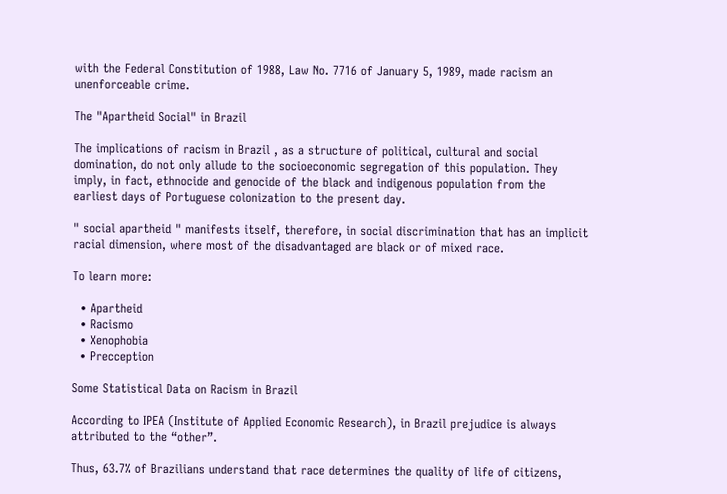with the Federal Constitution of 1988, Law No. 7716 of January 5, 1989, made racism an unenforceable crime.

The "Apartheid Social" in Brazil

The implications of racism in Brazil , as a structure of political, cultural and social domination, do not only allude to the socioeconomic segregation of this population. They imply, in fact, ethnocide and genocide of the black and indigenous population from the earliest days of Portuguese colonization to the present day.

" social apartheid " manifests itself, therefore, in social discrimination that has an implicit racial dimension, where most of the disadvantaged are black or of mixed race.

To learn more:

  • Apartheid
  • Racismo
  • Xenophobia
  • Precception

Some Statistical Data on Racism in Brazil

According to IPEA (Institute of Applied Economic Research), in Brazil prejudice is always attributed to the “other”.

Thus, 63.7% of Brazilians understand that race determines the quality of life of citizens,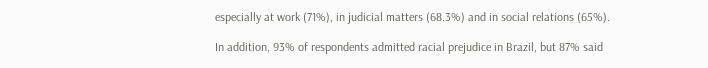especially at work (71%), in judicial matters (68.3%) and in social relations (65%).

In addition, 93% of respondents admitted racial prejudice in Brazil, but 87% said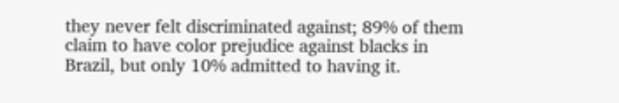they never felt discriminated against; 89% of them claim to have color prejudice against blacks in Brazil, but only 10% admitted to having it.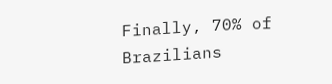Finally, 70% of Brazilians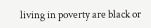living in poverty are black or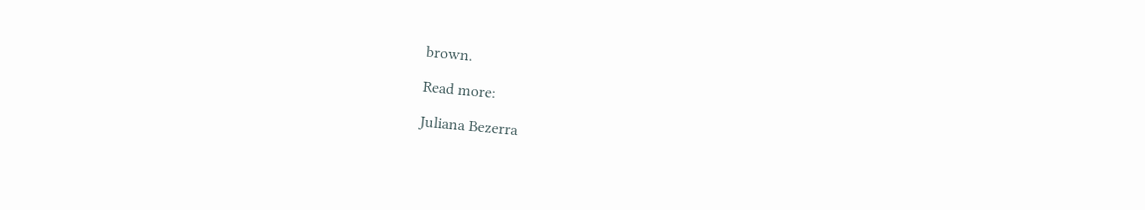brown.

Read more:

Juliana Bezerra